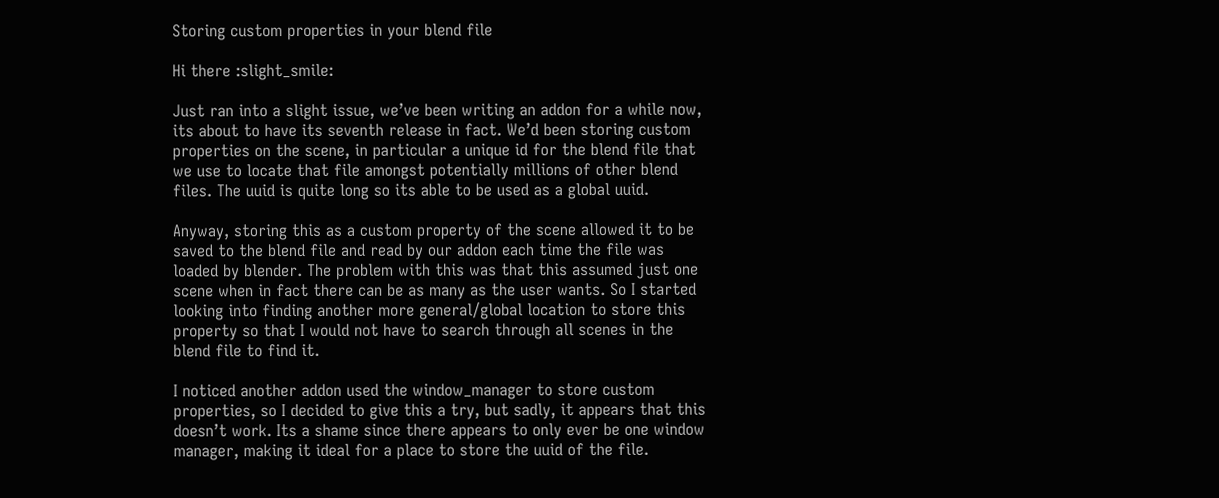Storing custom properties in your blend file

Hi there :slight_smile:

Just ran into a slight issue, we’ve been writing an addon for a while now, its about to have its seventh release in fact. We’d been storing custom properties on the scene, in particular a unique id for the blend file that we use to locate that file amongst potentially millions of other blend files. The uuid is quite long so its able to be used as a global uuid.

Anyway, storing this as a custom property of the scene allowed it to be saved to the blend file and read by our addon each time the file was loaded by blender. The problem with this was that this assumed just one scene when in fact there can be as many as the user wants. So I started looking into finding another more general/global location to store this property so that I would not have to search through all scenes in the blend file to find it.

I noticed another addon used the window_manager to store custom properties, so I decided to give this a try, but sadly, it appears that this doesn’t work. Its a shame since there appears to only ever be one window manager, making it ideal for a place to store the uuid of the file.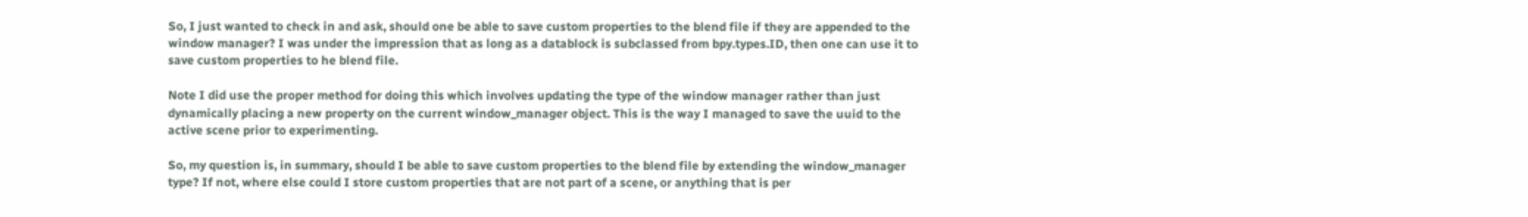So, I just wanted to check in and ask, should one be able to save custom properties to the blend file if they are appended to the window manager? I was under the impression that as long as a datablock is subclassed from bpy.types.ID, then one can use it to save custom properties to he blend file.

Note I did use the proper method for doing this which involves updating the type of the window manager rather than just dynamically placing a new property on the current window_manager object. This is the way I managed to save the uuid to the active scene prior to experimenting.

So, my question is, in summary, should I be able to save custom properties to the blend file by extending the window_manager type? If not, where else could I store custom properties that are not part of a scene, or anything that is per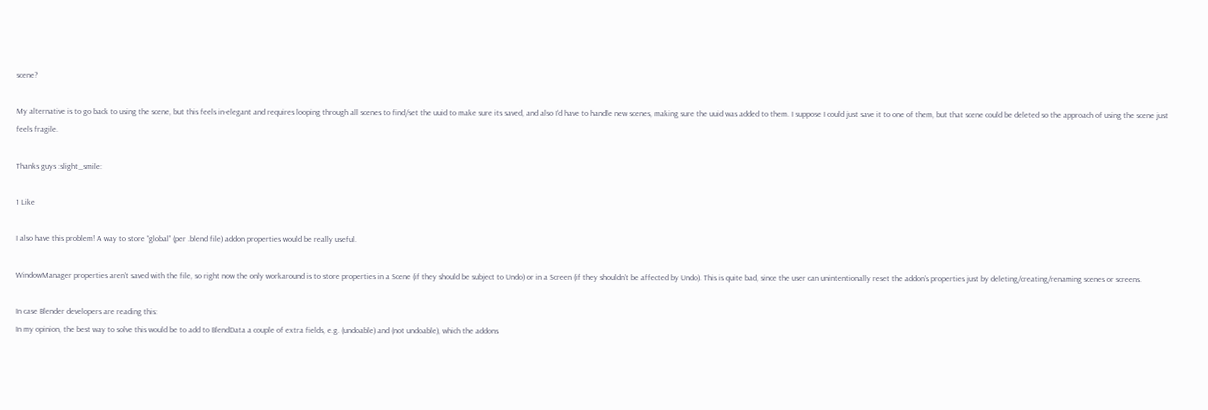scene?

My alternative is to go back to using the scene, but this feels in-elegant and requires looping through all scenes to find/set the uuid to make sure its saved, and also I’d have to handle new scenes, making sure the uuid was added to them. I suppose I could just save it to one of them, but that scene could be deleted so the approach of using the scene just feels fragile.

Thanks guys :slight_smile:

1 Like

I also have this problem! A way to store “global” (per .blend file) addon properties would be really useful.

WindowManager properties aren’t saved with the file, so right now the only workaround is to store properties in a Scene (if they should be subject to Undo) or in a Screen (if they shouldn’t be affected by Undo). This is quite bad, since the user can unintentionally reset the addon’s properties just by deleting/creating/renaming scenes or screens.

In case Blender developers are reading this:
In my opinion, the best way to solve this would be to add to BlendData a couple of extra fields, e.g. (undoable) and (not undoable), which the addons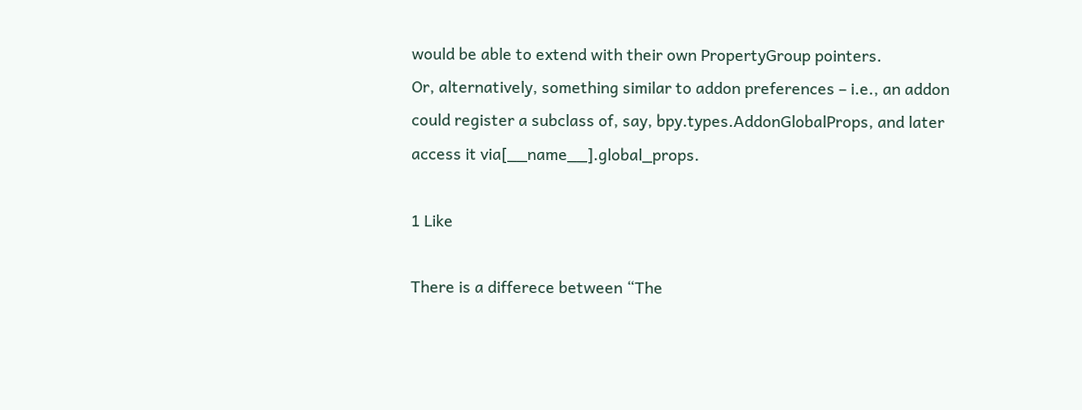would be able to extend with their own PropertyGroup pointers.
Or, alternatively, something similar to addon preferences – i.e., an addon could register a subclass of, say, bpy.types.AddonGlobalProps, and later access it via[__name__].global_props.

1 Like

There is a differece between “The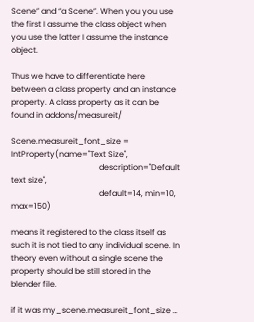Scene” and “a Scene”. When you you use the first I assume the class object when you use the latter I assume the instance object.

Thus we have to differentiate here between a class property and an instance property. A class property as it can be found in addons/measureit/

Scene.measureit_font_size = IntProperty(name="Text Size",
                                            description="Default text size",
                                            default=14, min=10, max=150)

means it registered to the class itself as such it is not tied to any individual scene. In theory even without a single scene the property should be still stored in the blender file.

if it was my_scene.measureit_font_size …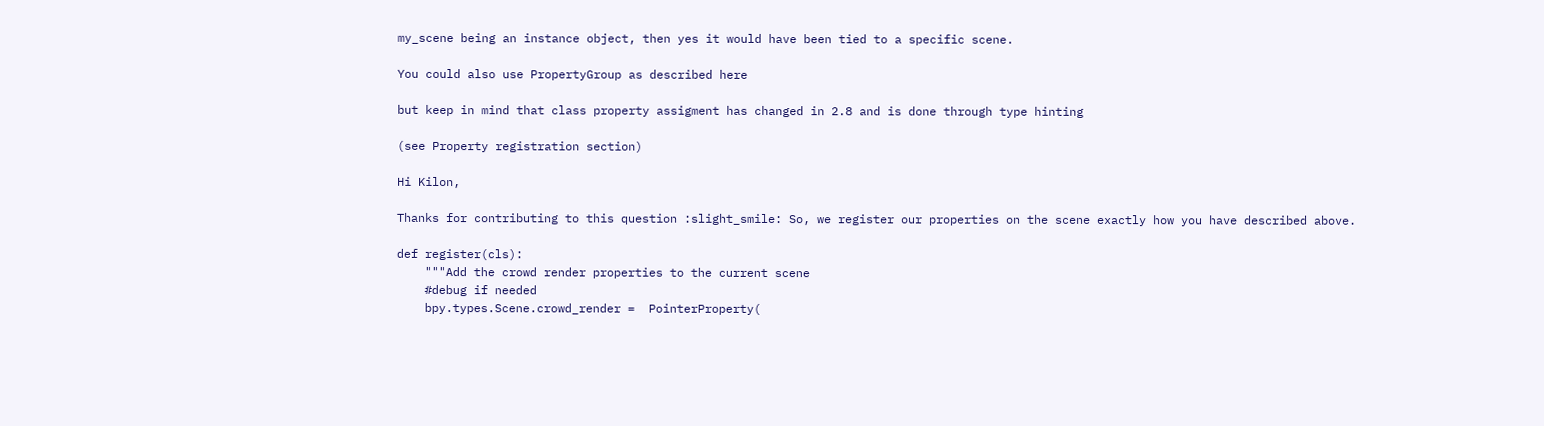my_scene being an instance object, then yes it would have been tied to a specific scene.

You could also use PropertyGroup as described here

but keep in mind that class property assigment has changed in 2.8 and is done through type hinting

(see Property registration section)

Hi Kilon,

Thanks for contributing to this question :slight_smile: So, we register our properties on the scene exactly how you have described above.

def register(cls):
    """Add the crowd render properties to the current scene
    #debug if needed
    bpy.types.Scene.crowd_render =  PointerProperty(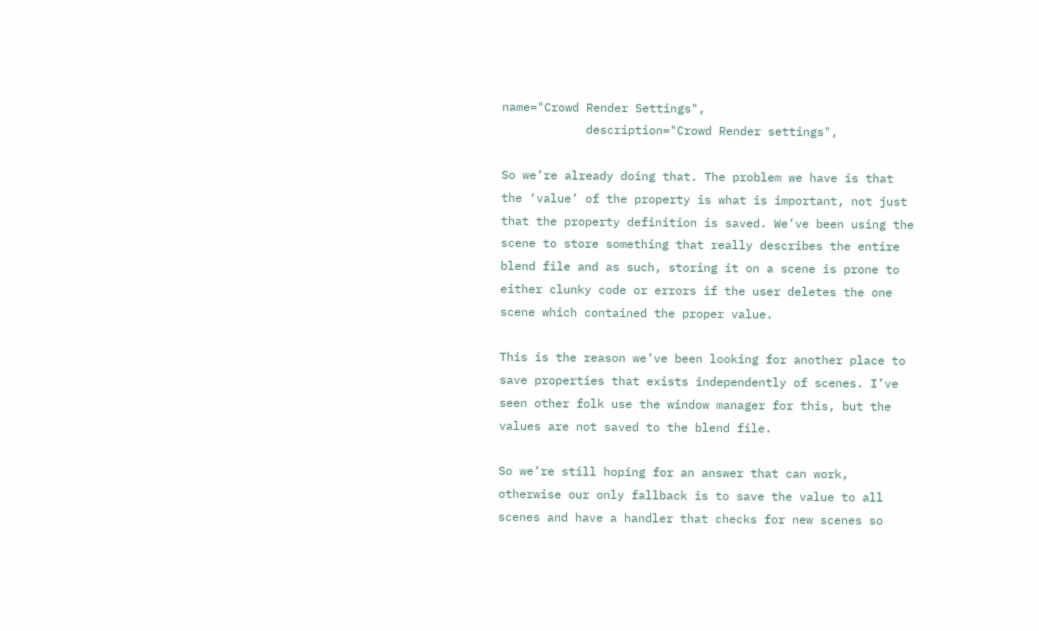name="Crowd Render Settings",
            description="Crowd Render settings",

So we’re already doing that. The problem we have is that the ‘value’ of the property is what is important, not just that the property definition is saved. We’ve been using the scene to store something that really describes the entire blend file and as such, storing it on a scene is prone to either clunky code or errors if the user deletes the one scene which contained the proper value.

This is the reason we’ve been looking for another place to save properties that exists independently of scenes. I’ve seen other folk use the window manager for this, but the values are not saved to the blend file.

So we’re still hoping for an answer that can work, otherwise our only fallback is to save the value to all scenes and have a handler that checks for new scenes so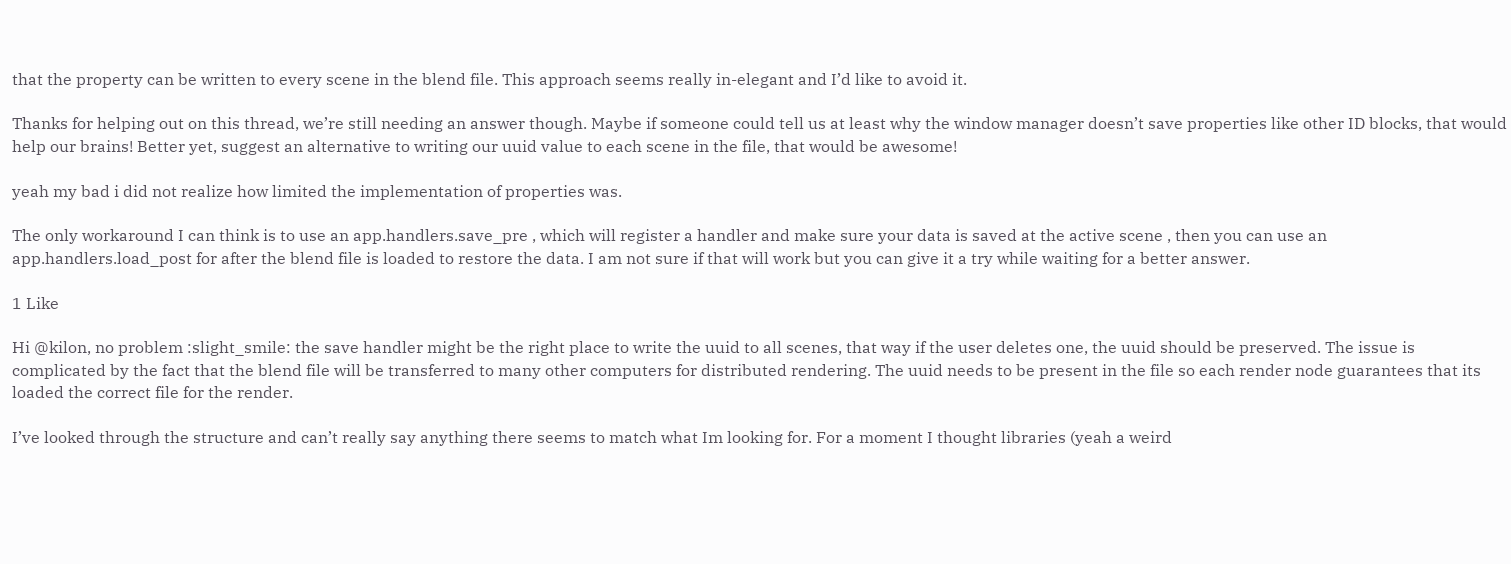that the property can be written to every scene in the blend file. This approach seems really in-elegant and I’d like to avoid it.

Thanks for helping out on this thread, we’re still needing an answer though. Maybe if someone could tell us at least why the window manager doesn’t save properties like other ID blocks, that would help our brains! Better yet, suggest an alternative to writing our uuid value to each scene in the file, that would be awesome!

yeah my bad i did not realize how limited the implementation of properties was.

The only workaround I can think is to use an app.handlers.save_pre , which will register a handler and make sure your data is saved at the active scene , then you can use an app.handlers.load_post for after the blend file is loaded to restore the data. I am not sure if that will work but you can give it a try while waiting for a better answer.

1 Like

Hi @kilon, no problem :slight_smile: the save handler might be the right place to write the uuid to all scenes, that way if the user deletes one, the uuid should be preserved. The issue is complicated by the fact that the blend file will be transferred to many other computers for distributed rendering. The uuid needs to be present in the file so each render node guarantees that its loaded the correct file for the render.

I’ve looked through the structure and can’t really say anything there seems to match what Im looking for. For a moment I thought libraries (yeah a weird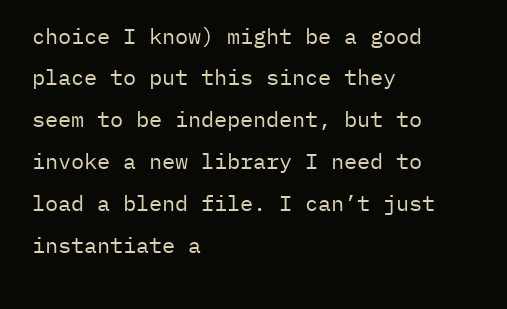choice I know) might be a good place to put this since they seem to be independent, but to invoke a new library I need to load a blend file. I can’t just instantiate a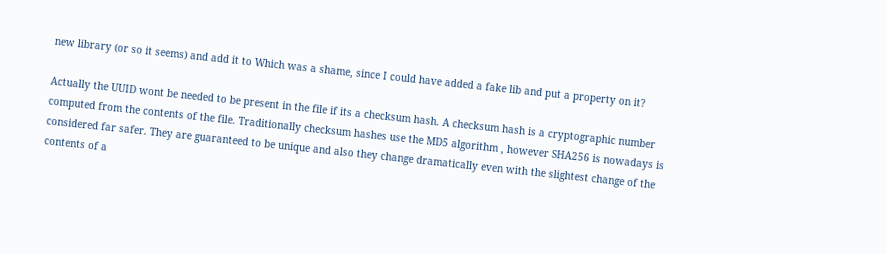new library (or so it seems) and add it to Which was a shame, since I could have added a fake lib and put a property on it?

Actually the UUID wont be needed to be present in the file if its a checksum hash. A checksum hash is a cryptographic number computed from the contents of the file. Traditionally checksum hashes use the MD5 algorithm , however SHA256 is nowadays is considered far safer. They are guaranteed to be unique and also they change dramatically even with the slightest change of the contents of a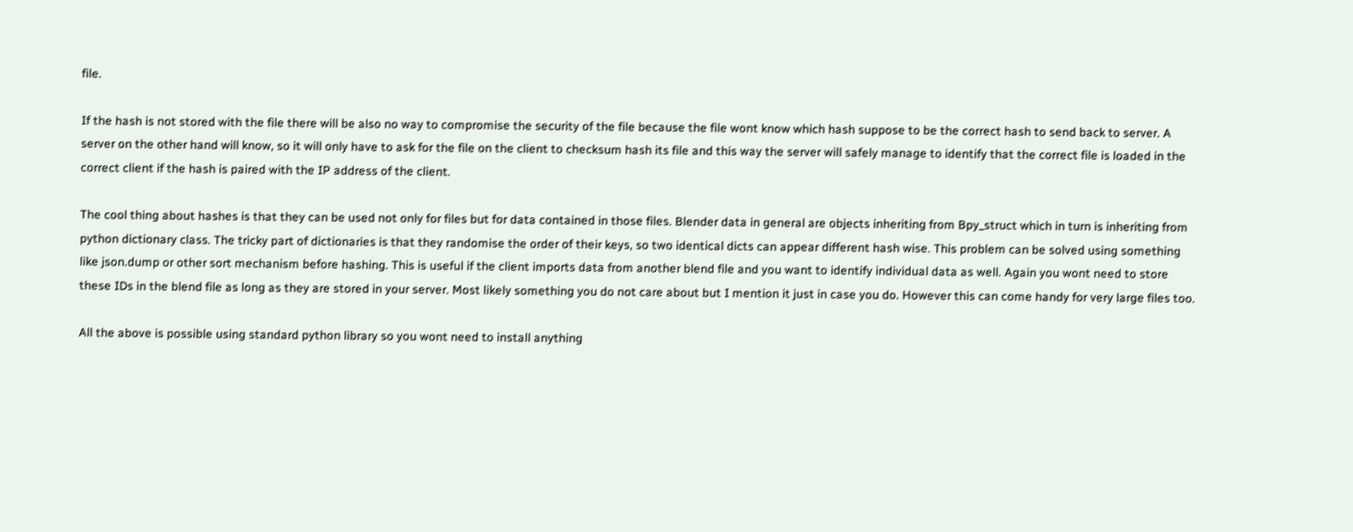file.

If the hash is not stored with the file there will be also no way to compromise the security of the file because the file wont know which hash suppose to be the correct hash to send back to server. A server on the other hand will know, so it will only have to ask for the file on the client to checksum hash its file and this way the server will safely manage to identify that the correct file is loaded in the correct client if the hash is paired with the IP address of the client.

The cool thing about hashes is that they can be used not only for files but for data contained in those files. Blender data in general are objects inheriting from Bpy_struct which in turn is inheriting from python dictionary class. The tricky part of dictionaries is that they randomise the order of their keys, so two identical dicts can appear different hash wise. This problem can be solved using something like json.dump or other sort mechanism before hashing. This is useful if the client imports data from another blend file and you want to identify individual data as well. Again you wont need to store these IDs in the blend file as long as they are stored in your server. Most likely something you do not care about but I mention it just in case you do. However this can come handy for very large files too.

All the above is possible using standard python library so you wont need to install anything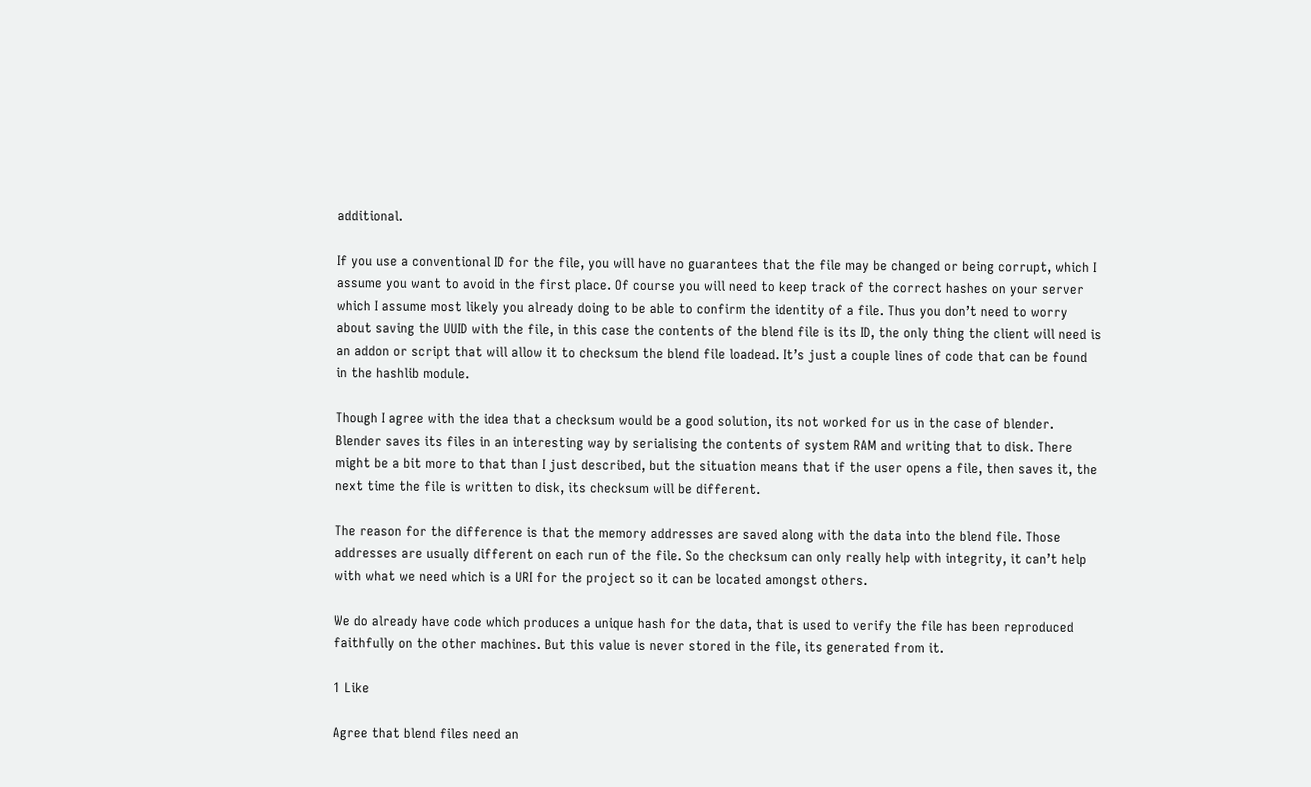additional.

If you use a conventional ID for the file, you will have no guarantees that the file may be changed or being corrupt, which I assume you want to avoid in the first place. Of course you will need to keep track of the correct hashes on your server which I assume most likely you already doing to be able to confirm the identity of a file. Thus you don’t need to worry about saving the UUID with the file, in this case the contents of the blend file is its ID, the only thing the client will need is an addon or script that will allow it to checksum the blend file loadead. It’s just a couple lines of code that can be found in the hashlib module.

Though I agree with the idea that a checksum would be a good solution, its not worked for us in the case of blender. Blender saves its files in an interesting way by serialising the contents of system RAM and writing that to disk. There might be a bit more to that than I just described, but the situation means that if the user opens a file, then saves it, the next time the file is written to disk, its checksum will be different.

The reason for the difference is that the memory addresses are saved along with the data into the blend file. Those addresses are usually different on each run of the file. So the checksum can only really help with integrity, it can’t help with what we need which is a URI for the project so it can be located amongst others.

We do already have code which produces a unique hash for the data, that is used to verify the file has been reproduced faithfully on the other machines. But this value is never stored in the file, its generated from it.

1 Like

Agree that blend files need an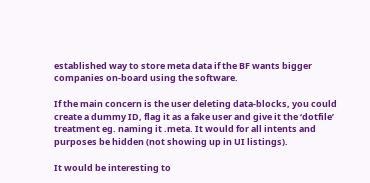established way to store meta data if the BF wants bigger companies on-board using the software.

If the main concern is the user deleting data-blocks, you could create a dummy ID, flag it as a fake user and give it the ‘dotfile’ treatment eg. naming it .meta. It would for all intents and purposes be hidden (not showing up in UI listings).

It would be interesting to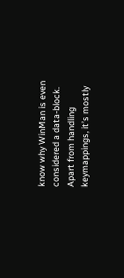know why WinMan is even considered a data-block. Apart from handling keymappings, it’s mostly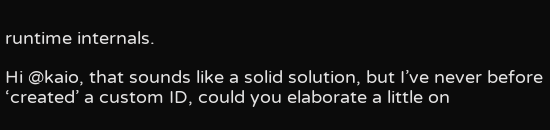runtime internals.

Hi @kaio, that sounds like a solid solution, but I’ve never before ‘created’ a custom ID, could you elaborate a little on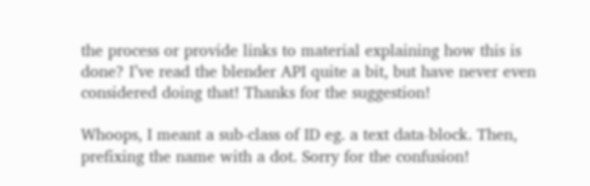the process or provide links to material explaining how this is done? I’ve read the blender API quite a bit, but have never even considered doing that! Thanks for the suggestion!

Whoops, I meant a sub-class of ID eg. a text data-block. Then, prefixing the name with a dot. Sorry for the confusion!